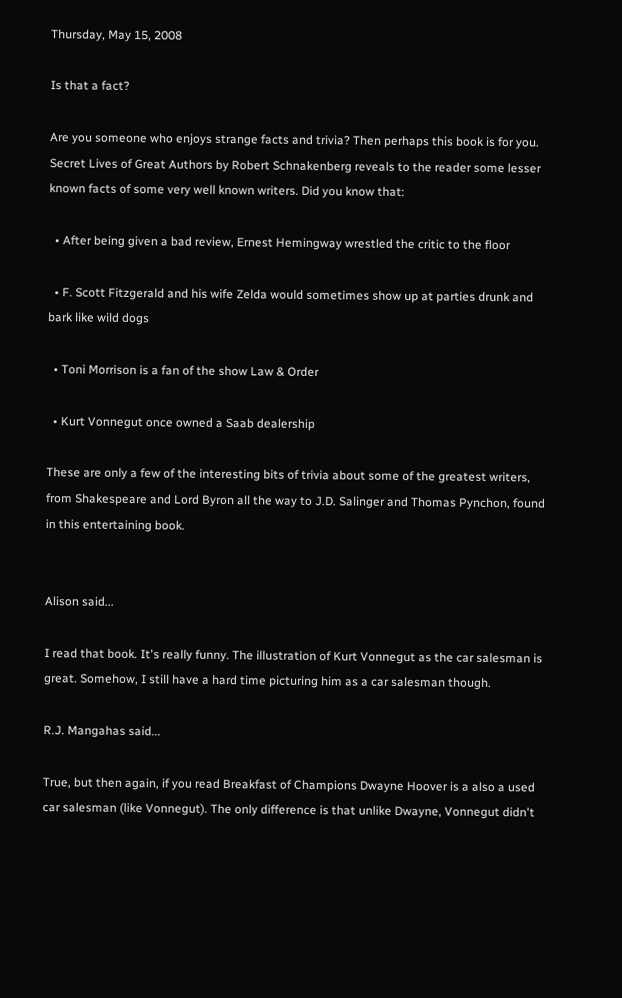Thursday, May 15, 2008

Is that a fact?

Are you someone who enjoys strange facts and trivia? Then perhaps this book is for you. Secret Lives of Great Authors by Robert Schnakenberg reveals to the reader some lesser known facts of some very well known writers. Did you know that:

  • After being given a bad review, Ernest Hemingway wrestled the critic to the floor

  • F. Scott Fitzgerald and his wife Zelda would sometimes show up at parties drunk and bark like wild dogs

  • Toni Morrison is a fan of the show Law & Order

  • Kurt Vonnegut once owned a Saab dealership

These are only a few of the interesting bits of trivia about some of the greatest writers, from Shakespeare and Lord Byron all the way to J.D. Salinger and Thomas Pynchon, found in this entertaining book.


Alison said...

I read that book. It's really funny. The illustration of Kurt Vonnegut as the car salesman is great. Somehow, I still have a hard time picturing him as a car salesman though.

R.J. Mangahas said...

True, but then again, if you read Breakfast of Champions Dwayne Hoover is a also a used car salesman (like Vonnegut). The only difference is that unlike Dwayne, Vonnegut didn't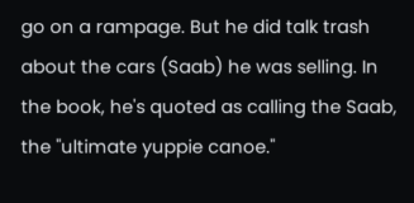go on a rampage. But he did talk trash about the cars (Saab) he was selling. In the book, he's quoted as calling the Saab, the "ultimate yuppie canoe."